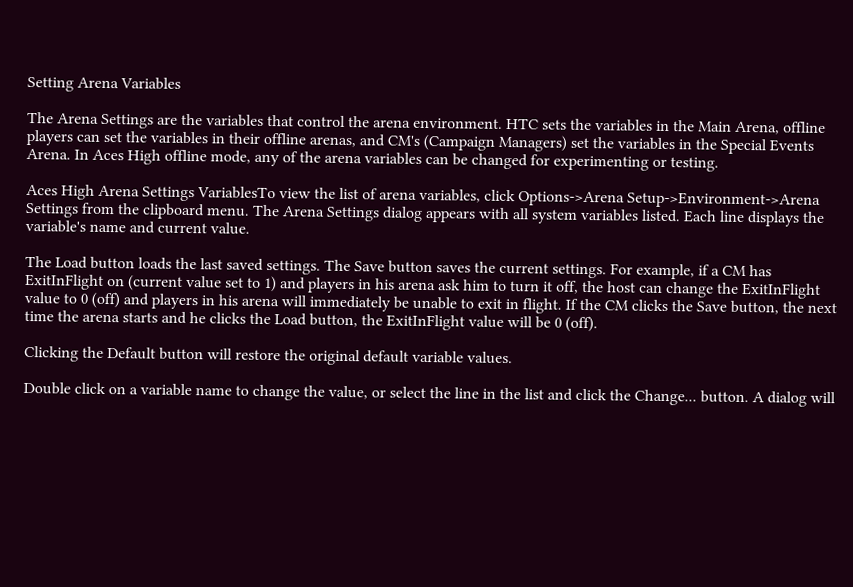Setting Arena Variables

The Arena Settings are the variables that control the arena environment. HTC sets the variables in the Main Arena, offline players can set the variables in their offline arenas, and CM's (Campaign Managers) set the variables in the Special Events Arena. In Aces High offline mode, any of the arena variables can be changed for experimenting or testing.

Aces High Arena Settings VariablesTo view the list of arena variables, click Options->Arena Setup->Environment->Arena Settings from the clipboard menu. The Arena Settings dialog appears with all system variables listed. Each line displays the variable's name and current value.

The Load button loads the last saved settings. The Save button saves the current settings. For example, if a CM has ExitInFlight on (current value set to 1) and players in his arena ask him to turn it off, the host can change the ExitInFlight value to 0 (off) and players in his arena will immediately be unable to exit in flight. If the CM clicks the Save button, the next time the arena starts and he clicks the Load button, the ExitInFlight value will be 0 (off).

Clicking the Default button will restore the original default variable values.

Double click on a variable name to change the value, or select the line in the list and click the Change... button. A dialog will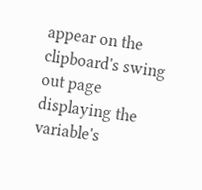appear on the clipboard's swing out page displaying the variable's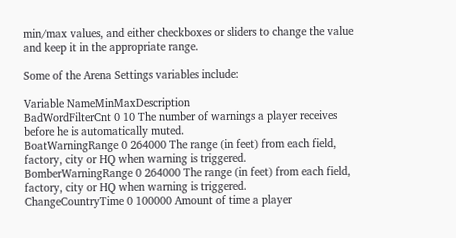min/max values, and either checkboxes or sliders to change the value and keep it in the appropriate range.

Some of the Arena Settings variables include:

Variable NameMinMaxDescription
BadWordFilterCnt 0 10 The number of warnings a player receives before he is automatically muted.
BoatWarningRange 0 264000 The range (in feet) from each field, factory, city or HQ when warning is triggered.
BomberWarningRange 0 264000 The range (in feet) from each field, factory, city or HQ when warning is triggered.
ChangeCountryTime 0 100000 Amount of time a player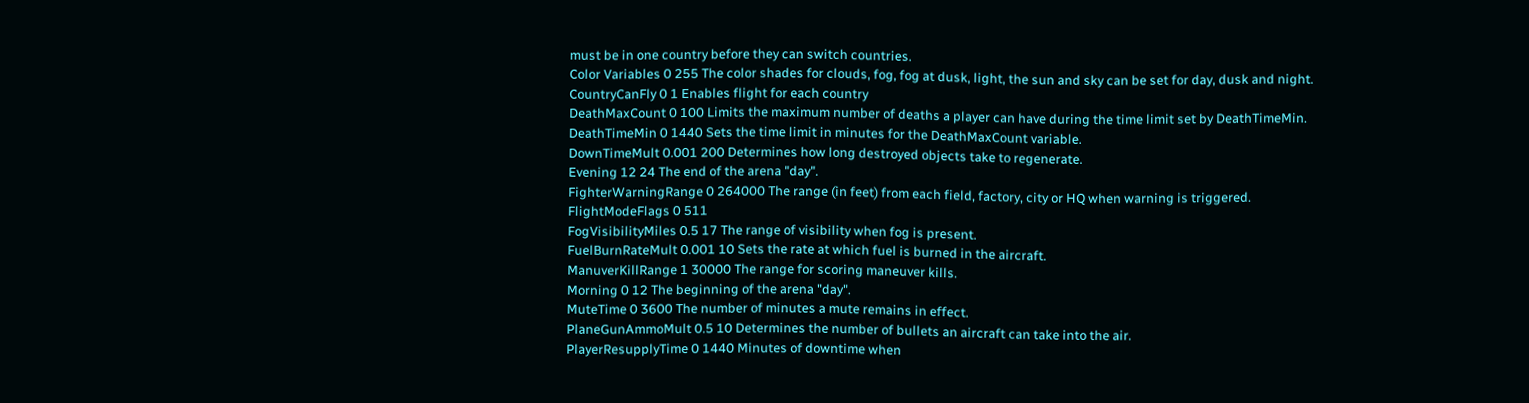must be in one country before they can switch countries.
Color Variables 0 255 The color shades for clouds, fog, fog at dusk, light, the sun and sky can be set for day, dusk and night.
CountryCanFly 0 1 Enables flight for each country
DeathMaxCount 0 100 Limits the maximum number of deaths a player can have during the time limit set by DeathTimeMin.
DeathTimeMin 0 1440 Sets the time limit in minutes for the DeathMaxCount variable.
DownTimeMult 0.001 200 Determines how long destroyed objects take to regenerate.
Evening 12 24 The end of the arena "day".
FighterWarningRange 0 264000 The range (in feet) from each field, factory, city or HQ when warning is triggered.
FlightModeFlags 0 511
FogVisibilityMiles 0.5 17 The range of visibility when fog is present.
FuelBurnRateMult 0.001 10 Sets the rate at which fuel is burned in the aircraft.
ManuverKillRange 1 30000 The range for scoring maneuver kills.
Morning 0 12 The beginning of the arena "day".
MuteTime 0 3600 The number of minutes a mute remains in effect.
PlaneGunAmmoMult 0.5 10 Determines the number of bullets an aircraft can take into the air.
PlayerResupplyTime 0 1440 Minutes of downtime when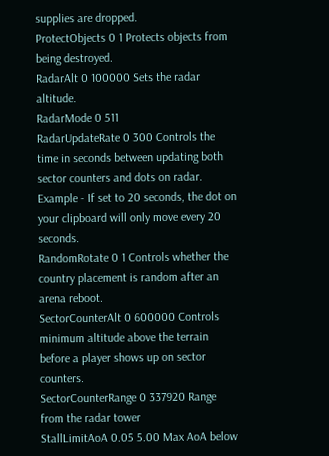supplies are dropped.
ProtectObjects 0 1 Protects objects from being destroyed.
RadarAlt 0 100000 Sets the radar altitude.
RadarMode 0 511
RadarUpdateRate 0 300 Controls the time in seconds between updating both sector counters and dots on radar. Example - If set to 20 seconds, the dot on your clipboard will only move every 20 seconds.
RandomRotate 0 1 Controls whether the country placement is random after an arena reboot.
SectorCounterAlt 0 600000 Controls minimum altitude above the terrain before a player shows up on sector counters.
SectorCounterRange 0 337920 Range from the radar tower
StallLimitAoA 0.05 5.00 Max AoA below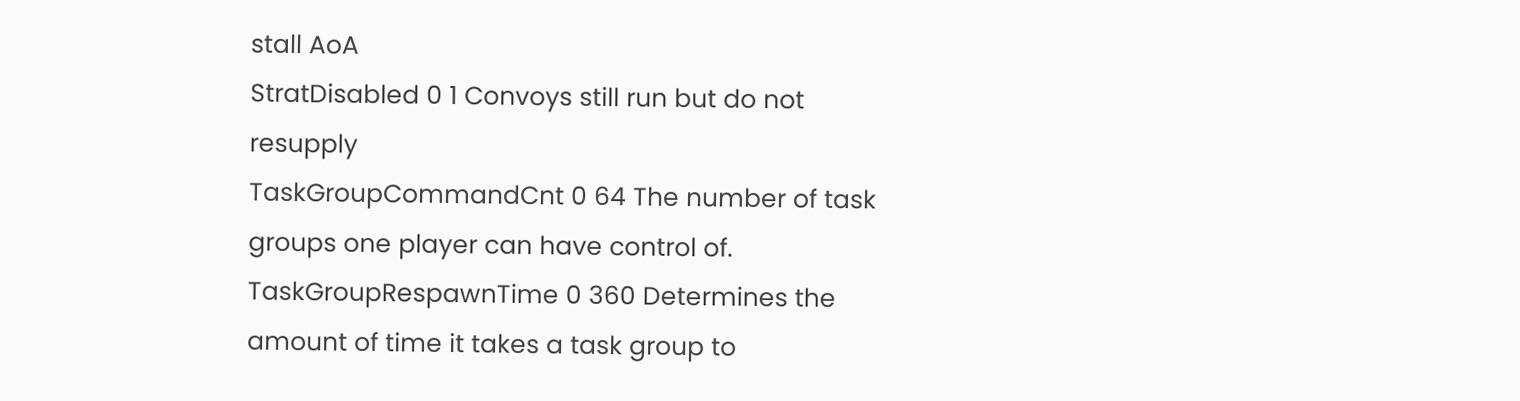stall AoA
StratDisabled 0 1 Convoys still run but do not resupply
TaskGroupCommandCnt 0 64 The number of task groups one player can have control of.
TaskGroupRespawnTime 0 360 Determines the amount of time it takes a task group to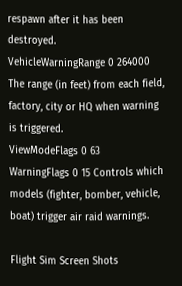respawn after it has been destroyed.
VehicleWarningRange 0 264000 The range (in feet) from each field, factory, city or HQ when warning is triggered.
ViewModeFlags 0 63
WarningFlags 0 15 Controls which models (fighter, bomber, vehicle, boat) trigger air raid warnings.

Flight Sim Screen Shots